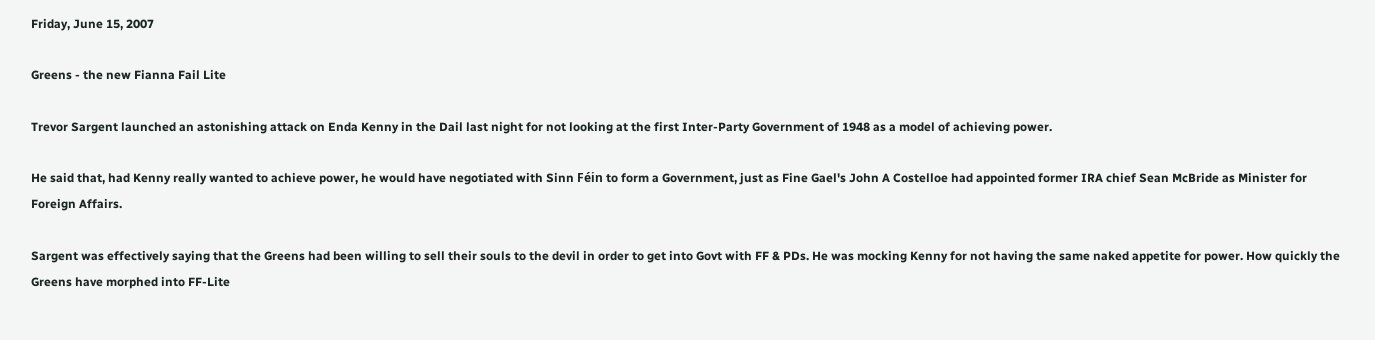Friday, June 15, 2007

Greens - the new Fianna Fail Lite

Trevor Sargent launched an astonishing attack on Enda Kenny in the Dail last night for not looking at the first Inter-Party Government of 1948 as a model of achieving power.

He said that, had Kenny really wanted to achieve power, he would have negotiated with Sinn Féin to form a Government, just as Fine Gael's John A Costelloe had appointed former IRA chief Sean McBride as Minister for Foreign Affairs.

Sargent was effectively saying that the Greens had been willing to sell their souls to the devil in order to get into Govt with FF & PDs. He was mocking Kenny for not having the same naked appetite for power. How quickly the Greens have morphed into FF-Lite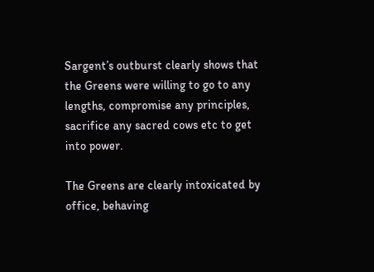Sargent’s outburst clearly shows that the Greens were willing to go to any lengths, compromise any principles, sacrifice any sacred cows etc to get into power.

The Greens are clearly intoxicated by office, behaving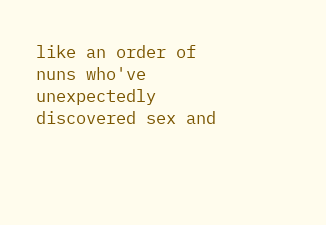like an order of nuns who've unexpectedly discovered sex and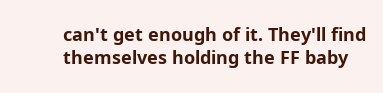can't get enough of it. They'll find themselves holding the FF baby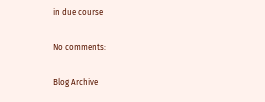in due course

No comments:

Blog Archive